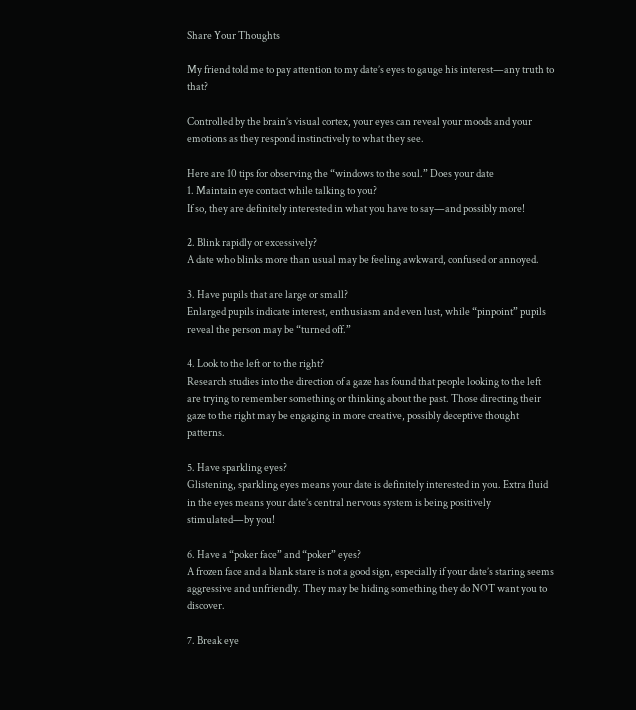Share Your Thoughts

My friend told me to pay attention to my date’s eyes to gauge his interest—any truth to that?

Controlled by the brain’s visual cortex, your eyes can reveal your moods and your emotions as they respond instinctively to what they see.

Here are 10 tips for observing the “windows to the soul.” Does your date
1. Maintain eye contact while talking to you?
If so, they are definitely interested in what you have to say—and possibly more!

2. Blink rapidly or excessively?
A date who blinks more than usual may be feeling awkward, confused or annoyed.

3. Have pupils that are large or small?
Enlarged pupils indicate interest, enthusiasm and even lust, while “pinpoint” pupils reveal the person may be “turned off.”

4. Look to the left or to the right?
Research studies into the direction of a gaze has found that people looking to the left are trying to remember something or thinking about the past. Those directing their gaze to the right may be engaging in more creative, possibly deceptive thought patterns.

5. Have sparkling eyes?
Glistening, sparkling eyes means your date is definitely interested in you. Extra fluid in the eyes means your date’s central nervous system is being positively stimulated—by you!

6. Have a “poker face” and “poker” eyes?
A frozen face and a blank stare is not a good sign, especially if your date’s staring seems aggressive and unfriendly. They may be hiding something they do NOT want you to discover.

7. Break eye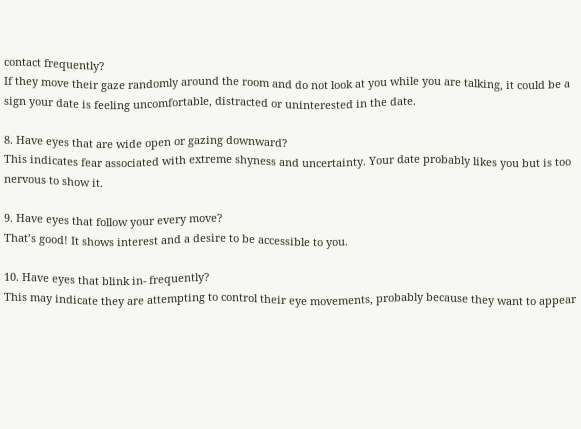contact frequently?
If they move their gaze randomly around the room and do not look at you while you are talking, it could be a sign your date is feeling uncomfortable, distracted or uninterested in the date.

8. Have eyes that are wide open or gazing downward?
This indicates fear associated with extreme shyness and uncertainty. Your date probably likes you but is too nervous to show it.

9. Have eyes that follow your every move?
That’s good! It shows interest and a desire to be accessible to you.

10. Have eyes that blink in- frequently?
This may indicate they are attempting to control their eye movements, probably because they want to appear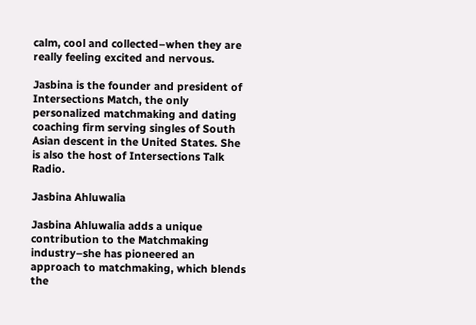calm, cool and collected–when they are really feeling excited and nervous.

Jasbina is the founder and president of Intersections Match, the only personalized matchmaking and dating coaching firm serving singles of South Asian descent in the United States. She is also the host of Intersections Talk Radio.

Jasbina Ahluwalia

Jasbina Ahluwalia adds a unique contribution to the Matchmaking industry–she has pioneered an approach to matchmaking, which blends the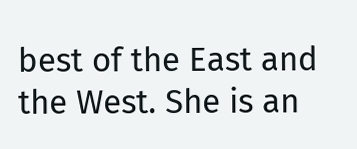best of the East and the West. She is an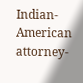Indian-American attorney-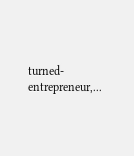turned-entrepreneur,...